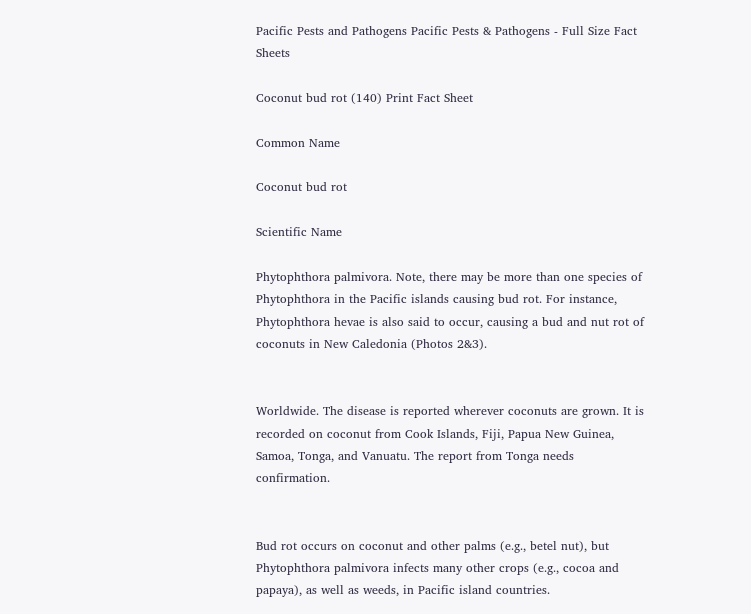Pacific Pests and Pathogens Pacific Pests & Pathogens - Full Size Fact Sheets

Coconut bud rot (140) Print Fact Sheet

Common Name

Coconut bud rot

Scientific Name

Phytophthora palmivora. Note, there may be more than one species of Phytophthora in the Pacific islands causing bud rot. For instance, Phytophthora hevae is also said to occur, causing a bud and nut rot of coconuts in New Caledonia (Photos 2&3).


Worldwide. The disease is reported wherever coconuts are grown. It is recorded on coconut from Cook Islands, Fiji, Papua New Guinea, Samoa, Tonga, and Vanuatu. The report from Tonga needs confirmation.


Bud rot occurs on coconut and other palms (e.g., betel nut), but Phytophthora palmivora infects many other crops (e.g., cocoa and papaya), as well as weeds, in Pacific island countries.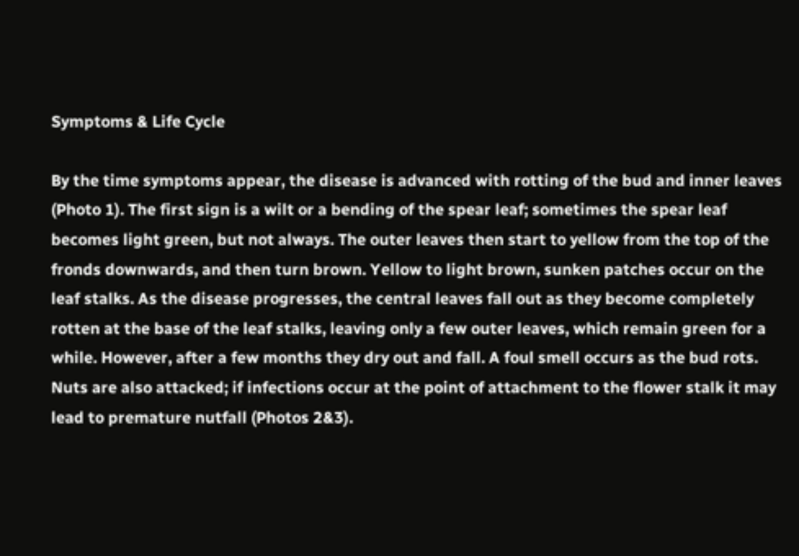Symptoms & Life Cycle

By the time symptoms appear, the disease is advanced with rotting of the bud and inner leaves (Photo 1). The first sign is a wilt or a bending of the spear leaf; sometimes the spear leaf becomes light green, but not always. The outer leaves then start to yellow from the top of the fronds downwards, and then turn brown. Yellow to light brown, sunken patches occur on the leaf stalks. As the disease progresses, the central leaves fall out as they become completely rotten at the base of the leaf stalks, leaving only a few outer leaves, which remain green for a while. However, after a few months they dry out and fall. A foul smell occurs as the bud rots. Nuts are also attacked; if infections occur at the point of attachment to the flower stalk it may lead to premature nutfall (Photos 2&3).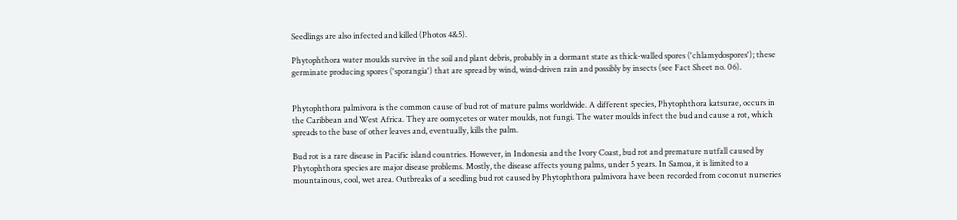Seedlings are also infected and killed (Photos 4&5).

Phytophthora water moulds survive in the soil and plant debris, probably in a dormant state as thick-walled spores ('chlamydospores'); these germinate producing spores ('sporangia') that are spread by wind, wind-driven rain and possibly by insects (see Fact Sheet no. 06).


Phytophthora palmivora is the common cause of bud rot of mature palms worldwide. A different species, Phytophthora katsurae, occurs in the Caribbean and West Africa. They are oomycetes or water moulds, not fungi. The water moulds infect the bud and cause a rot, which spreads to the base of other leaves and, eventually, kills the palm.

Bud rot is a rare disease in Pacific island countries. However, in Indonesia and the Ivory Coast, bud rot and premature nutfall caused by Phytophthora species are major disease problems. Mostly, the disease affects young palms, under 5 years. In Samoa, it is limited to a mountainous, cool, wet area. Outbreaks of a seedling bud rot caused by Phytophthora palmivora have been recorded from coconut nurseries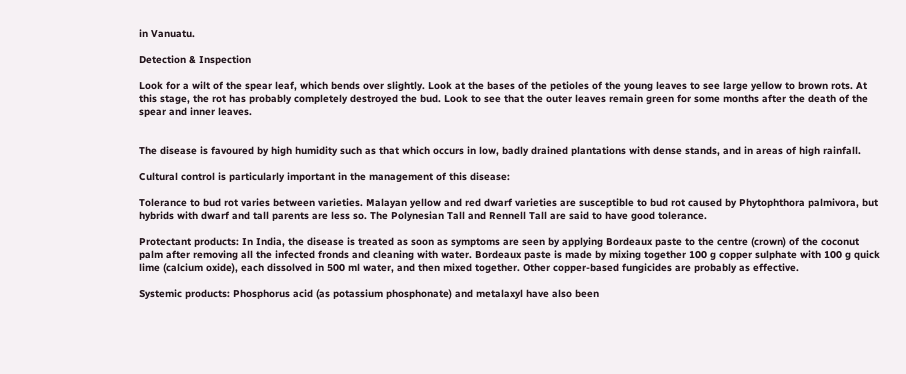in Vanuatu.

Detection & Inspection

Look for a wilt of the spear leaf, which bends over slightly. Look at the bases of the petioles of the young leaves to see large yellow to brown rots. At this stage, the rot has probably completely destroyed the bud. Look to see that the outer leaves remain green for some months after the death of the spear and inner leaves.


The disease is favoured by high humidity such as that which occurs in low, badly drained plantations with dense stands, and in areas of high rainfall.

Cultural control is particularly important in the management of this disease:

Tolerance to bud rot varies between varieties. Malayan yellow and red dwarf varieties are susceptible to bud rot caused by Phytophthora palmivora, but hybrids with dwarf and tall parents are less so. The Polynesian Tall and Rennell Tall are said to have good tolerance.

Protectant products: In India, the disease is treated as soon as symptoms are seen by applying Bordeaux paste to the centre (crown) of the coconut palm after removing all the infected fronds and cleaning with water. Bordeaux paste is made by mixing together 100 g copper sulphate with 100 g quick lime (calcium oxide), each dissolved in 500 ml water, and then mixed together. Other copper-based fungicides are probably as effective.

Systemic products: Phosphorus acid (as potassium phosphonate) and metalaxyl have also been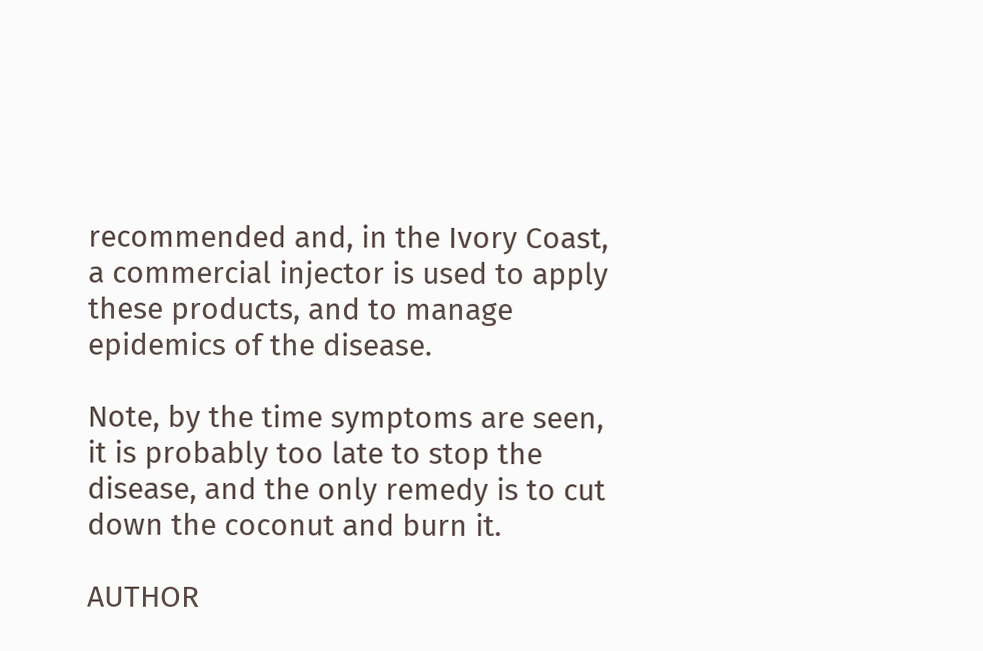recommended and, in the Ivory Coast, a commercial injector is used to apply these products, and to manage epidemics of the disease.

Note, by the time symptoms are seen, it is probably too late to stop the disease, and the only remedy is to cut down the coconut and burn it.

AUTHOR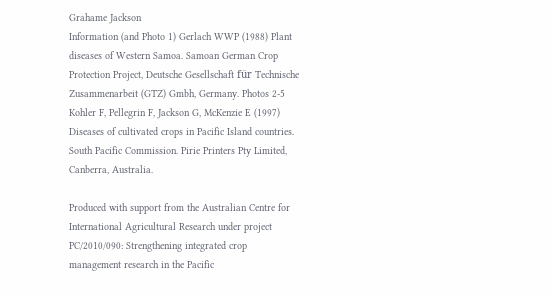Grahame Jackson
Information (and Photo 1) Gerlach WWP (1988) Plant diseases of Western Samoa. Samoan German Crop Protection Project, Deutsche Gesellschaft für Technische Zusammenarbeit (GTZ) Gmbh, Germany. Photos 2-5 Kohler F, Pellegrin F, Jackson G, McKenzie E (1997) Diseases of cultivated crops in Pacific Island countries. South Pacific Commission. Pirie Printers Pty Limited, Canberra, Australia.

Produced with support from the Australian Centre for International Agricultural Research under project PC/2010/090: Strengthening integrated crop management research in the Pacific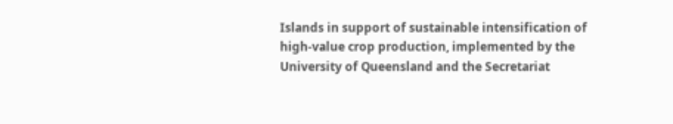Islands in support of sustainable intensification of high-value crop production, implemented by the University of Queensland and the Secretariat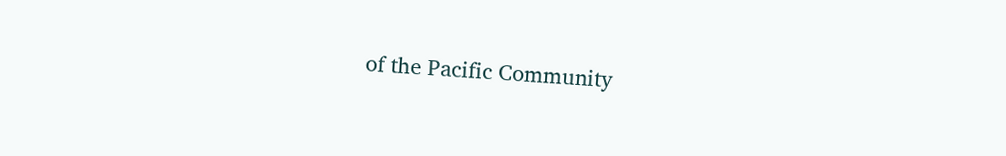of the Pacific Community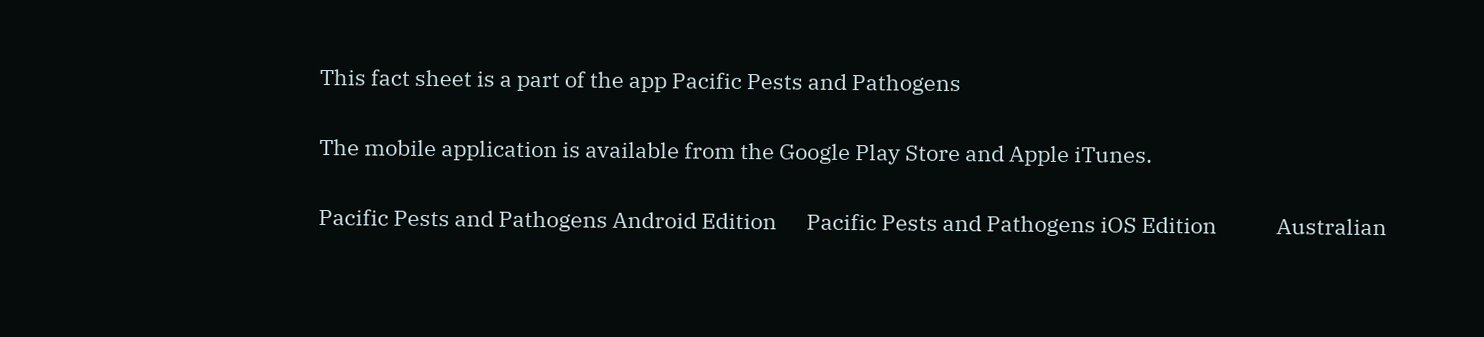This fact sheet is a part of the app Pacific Pests and Pathogens

The mobile application is available from the Google Play Store and Apple iTunes.

Pacific Pests and Pathogens Android Edition      Pacific Pests and Pathogens iOS Edition            Australian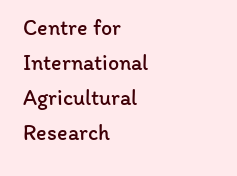Centre for International Agricultural Research